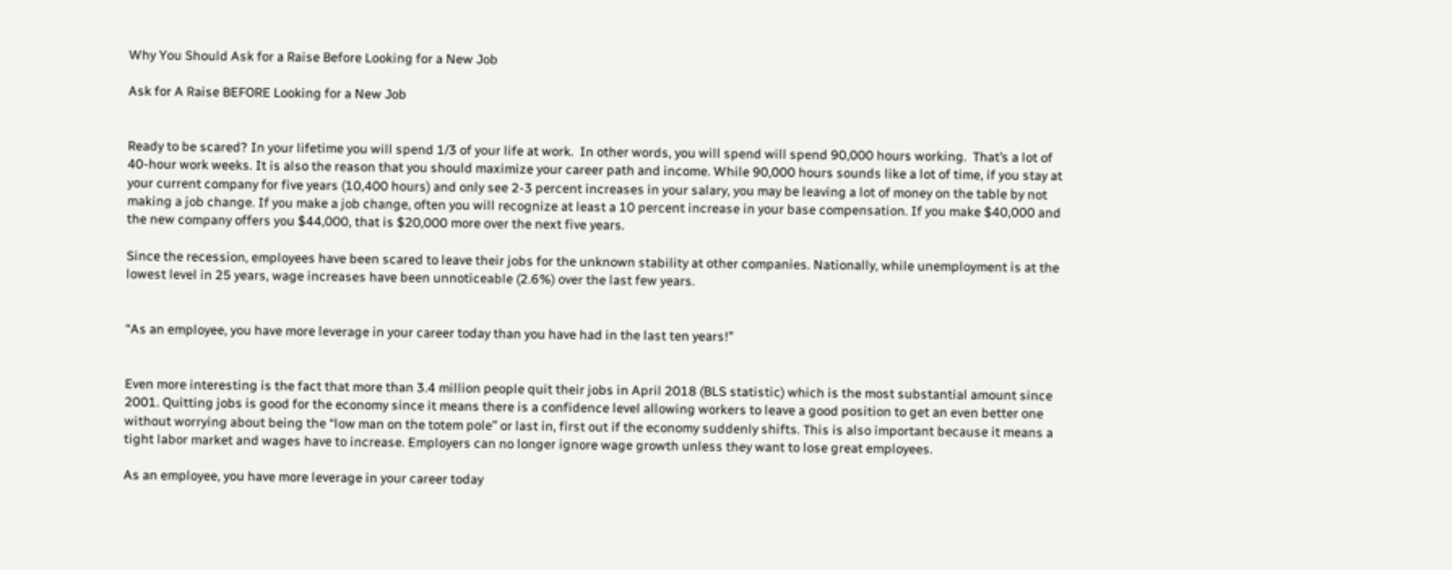Why You Should Ask for a Raise Before Looking for a New Job

Ask for A Raise BEFORE Looking for a New Job


Ready to be scared? In your lifetime you will spend 1/3 of your life at work.  In other words, you will spend will spend 90,000 hours working.  That’s a lot of 40-hour work weeks. It is also the reason that you should maximize your career path and income. While 90,000 hours sounds like a lot of time, if you stay at your current company for five years (10,400 hours) and only see 2-3 percent increases in your salary, you may be leaving a lot of money on the table by not making a job change. If you make a job change, often you will recognize at least a 10 percent increase in your base compensation. If you make $40,000 and the new company offers you $44,000, that is $20,000 more over the next five years.

Since the recession, employees have been scared to leave their jobs for the unknown stability at other companies. Nationally, while unemployment is at the lowest level in 25 years, wage increases have been unnoticeable (2.6%) over the last few years.


“As an employee, you have more leverage in your career today than you have had in the last ten years!”


Even more interesting is the fact that more than 3.4 million people quit their jobs in April 2018 (BLS statistic) which is the most substantial amount since 2001. Quitting jobs is good for the economy since it means there is a confidence level allowing workers to leave a good position to get an even better one without worrying about being the “low man on the totem pole” or last in, first out if the economy suddenly shifts. This is also important because it means a tight labor market and wages have to increase. Employers can no longer ignore wage growth unless they want to lose great employees.

As an employee, you have more leverage in your career today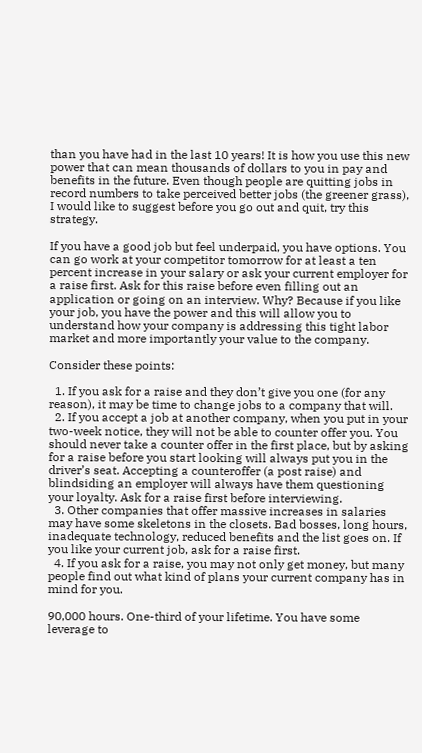than you have had in the last 10 years! It is how you use this new power that can mean thousands of dollars to you in pay and benefits in the future. Even though people are quitting jobs in record numbers to take perceived better jobs (the greener grass), I would like to suggest before you go out and quit, try this strategy.

If you have a good job but feel underpaid, you have options. You can go work at your competitor tomorrow for at least a ten percent increase in your salary or ask your current employer for a raise first. Ask for this raise before even filling out an application or going on an interview. Why? Because if you like your job, you have the power and this will allow you to understand how your company is addressing this tight labor market and more importantly your value to the company.

Consider these points:

  1. If you ask for a raise and they don’t give you one (for any reason), it may be time to change jobs to a company that will.
  2. If you accept a job at another company, when you put in your two-week notice, they will not be able to counter offer you. You should never take a counter offer in the first place, but by asking for a raise before you start looking will always put you in the driver’s seat. Accepting a counteroffer (a post raise) and blindsiding an employer will always have them questioning your loyalty. Ask for a raise first before interviewing.
  3. Other companies that offer massive increases in salaries may have some skeletons in the closets. Bad bosses, long hours, inadequate technology, reduced benefits and the list goes on. If you like your current job, ask for a raise first.
  4. If you ask for a raise, you may not only get money, but many people find out what kind of plans your current company has in mind for you.

90,000 hours. One-third of your lifetime. You have some leverage to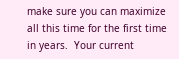make sure you can maximize all this time for the first time in years.  Your current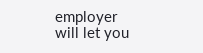employer will let you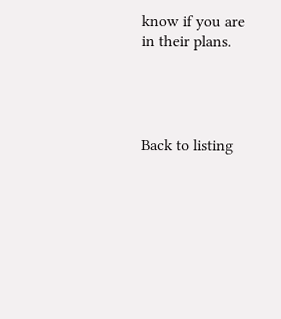know if you are in their plans.




Back to listing